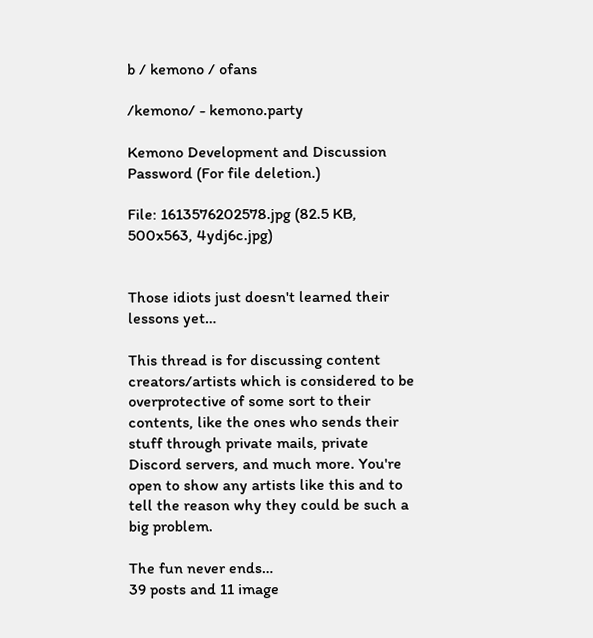b / kemono / ofans

/kemono/ - kemono.party

Kemono Development and Discussion
Password (For file deletion.)

File: 1613576202578.jpg (82.5 KB, 500x563, 4ydj6c.jpg)


Those idiots just doesn't learned their lessons yet…

This thread is for discussing content creators/artists which is considered to be overprotective of some sort to their contents, like the ones who sends their stuff through private mails, private Discord servers, and much more. You're open to show any artists like this and to tell the reason why they could be such a big problem.

The fun never ends…
39 posts and 11 image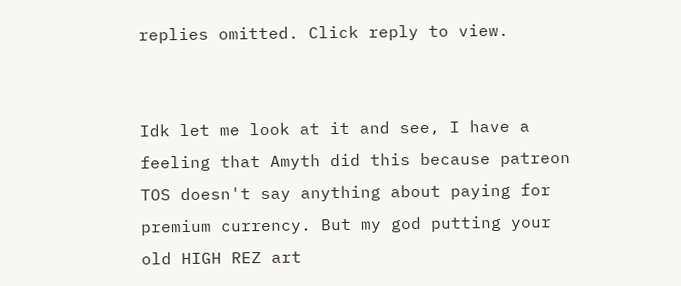replies omitted. Click reply to view.


Idk let me look at it and see, I have a feeling that Amyth did this because patreon TOS doesn't say anything about paying for premium currency. But my god putting your old HIGH REZ art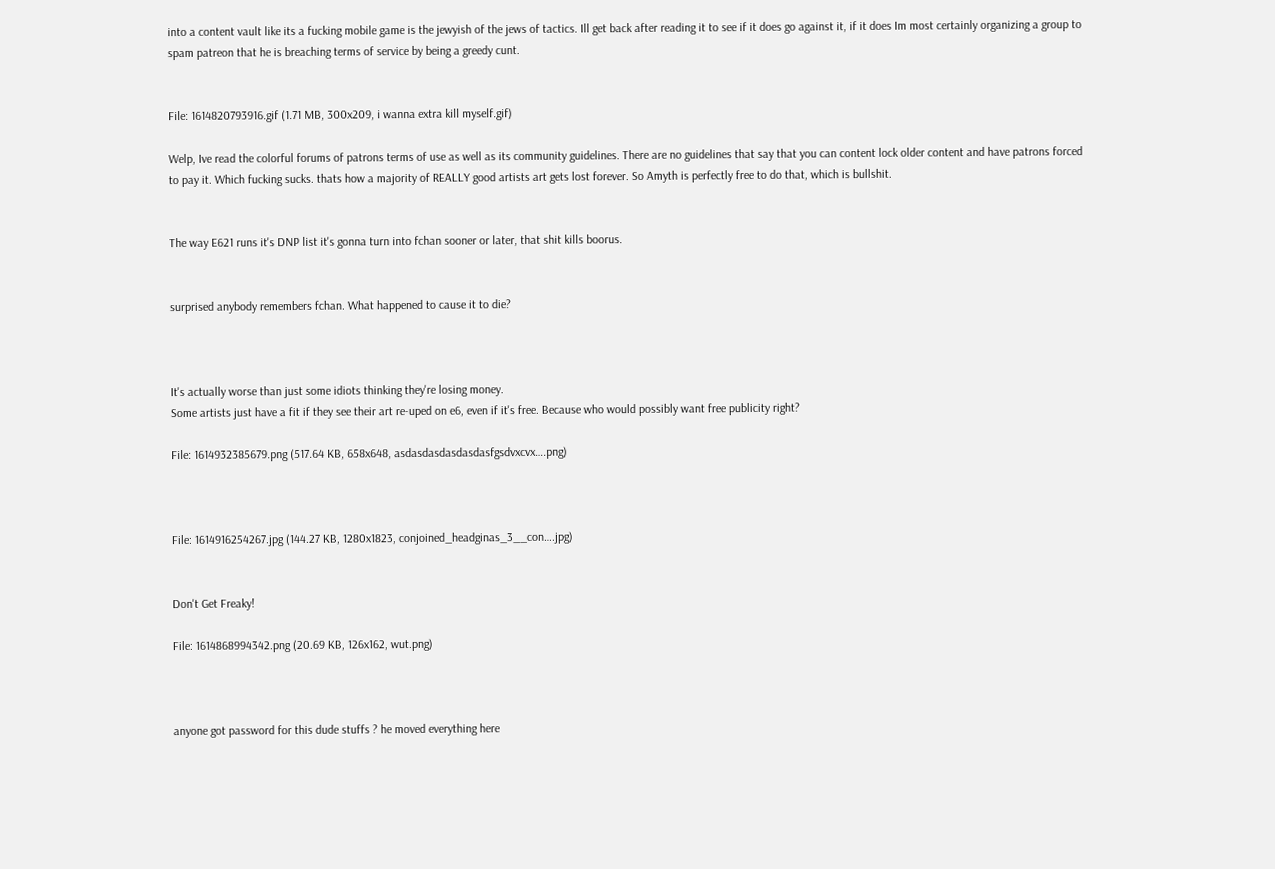into a content vault like its a fucking mobile game is the jewyish of the jews of tactics. Ill get back after reading it to see if it does go against it, if it does Im most certainly organizing a group to spam patreon that he is breaching terms of service by being a greedy cunt.


File: 1614820793916.gif (1.71 MB, 300x209, i wanna extra kill myself.gif)

Welp, Ive read the colorful forums of patrons terms of use as well as its community guidelines. There are no guidelines that say that you can content lock older content and have patrons forced to pay it. Which fucking sucks. thats how a majority of REALLY good artists art gets lost forever. So Amyth is perfectly free to do that, which is bullshit.


The way E621 runs it's DNP list it's gonna turn into fchan sooner or later, that shit kills boorus.


surprised anybody remembers fchan. What happened to cause it to die?



It's actually worse than just some idiots thinking they're losing money.
Some artists just have a fit if they see their art re-uped on e6, even if it's free. Because who would possibly want free publicity right?

File: 1614932385679.png (517.64 KB, 658x648, asdasdasdasdasdasfgsdvxcvx….png)



File: 1614916254267.jpg (144.27 KB, 1280x1823, conjoined_headginas_3__con….jpg)


Don't Get Freaky!

File: 1614868994342.png (20.69 KB, 126x162, wut.png)



anyone got password for this dude stuffs ? he moved everything here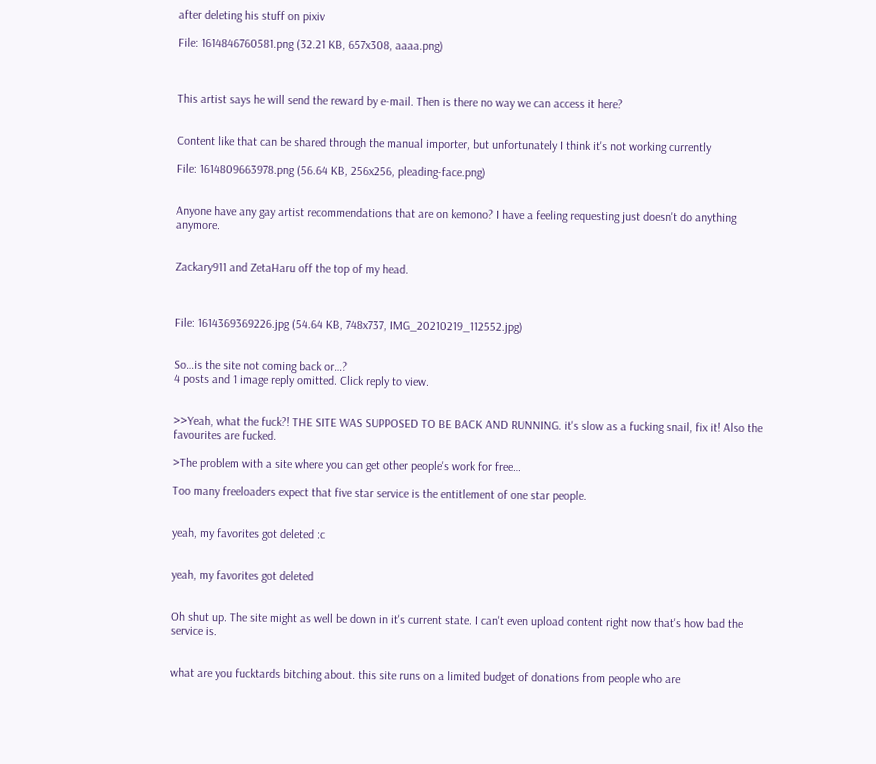after deleting his stuff on pixiv

File: 1614846760581.png (32.21 KB, 657x308, aaaa.png)



This artist says he will send the reward by e-mail. Then is there no way we can access it here?


Content like that can be shared through the manual importer, but unfortunately I think it's not working currently

File: 1614809663978.png (56.64 KB, 256x256, pleading-face.png)


Anyone have any gay artist recommendations that are on kemono? I have a feeling requesting just doesn't do anything anymore.


Zackary911 and ZetaHaru off the top of my head.



File: 1614369369226.jpg (54.64 KB, 748x737, IMG_20210219_112552.jpg)


So…is the site not coming back or…?
4 posts and 1 image reply omitted. Click reply to view.


>>Yeah, what the fuck?! THE SITE WAS SUPPOSED TO BE BACK AND RUNNING. it's slow as a fucking snail, fix it! Also the favourites are fucked.

>The problem with a site where you can get other people's work for free…

Too many freeloaders expect that five star service is the entitlement of one star people.


yeah, my favorites got deleted :c


yeah, my favorites got deleted


Oh shut up. The site might as well be down in it's current state. I can't even upload content right now that's how bad the service is.


what are you fucktards bitching about. this site runs on a limited budget of donations from people who are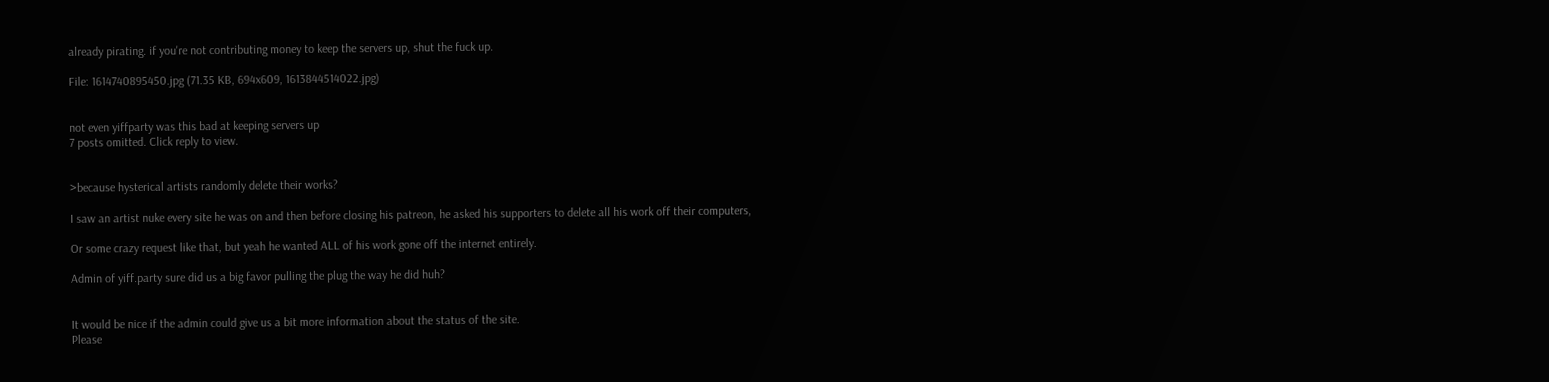already pirating. if you're not contributing money to keep the servers up, shut the fuck up.

File: 1614740895450.jpg (71.35 KB, 694x609, 1613844514022.jpg)


not even yiffparty was this bad at keeping servers up
7 posts omitted. Click reply to view.


>because hysterical artists randomly delete their works?

I saw an artist nuke every site he was on and then before closing his patreon, he asked his supporters to delete all his work off their computers,

Or some crazy request like that, but yeah he wanted ALL of his work gone off the internet entirely.

Admin of yiff.party sure did us a big favor pulling the plug the way he did huh?


It would be nice if the admin could give us a bit more information about the status of the site.
Please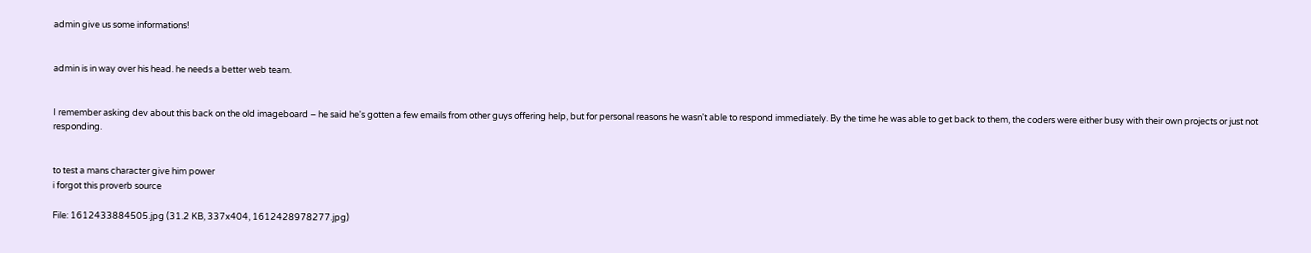admin give us some informations!


admin is in way over his head. he needs a better web team.


I remember asking dev about this back on the old imageboard – he said he's gotten a few emails from other guys offering help, but for personal reasons he wasn't able to respond immediately. By the time he was able to get back to them, the coders were either busy with their own projects or just not responding.


to test a mans character give him power
i forgot this proverb source

File: 1612433884505.jpg (31.2 KB, 337x404, 1612428978277.jpg)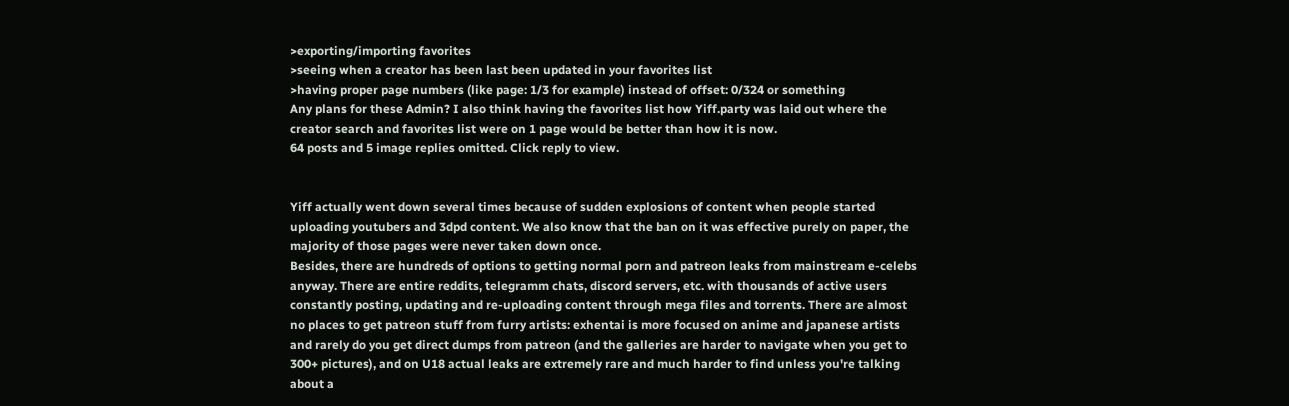>exporting/importing favorites
>seeing when a creator has been last been updated in your favorites list
>having proper page numbers (like page: 1/3 for example) instead of offset: 0/324 or something
Any plans for these Admin? I also think having the favorites list how Yiff.party was laid out where the creator search and favorites list were on 1 page would be better than how it is now.
64 posts and 5 image replies omitted. Click reply to view.


Yiff actually went down several times because of sudden explosions of content when people started uploading youtubers and 3dpd content. We also know that the ban on it was effective purely on paper, the majority of those pages were never taken down once.
Besides, there are hundreds of options to getting normal porn and patreon leaks from mainstream e-celebs anyway. There are entire reddits, telegramm chats, discord servers, etc. with thousands of active users constantly posting, updating and re-uploading content through mega files and torrents. There are almost no places to get patreon stuff from furry artists: exhentai is more focused on anime and japanese artists and rarely do you get direct dumps from patreon (and the galleries are harder to navigate when you get to 300+ pictures), and on U18 actual leaks are extremely rare and much harder to find unless you're talking about a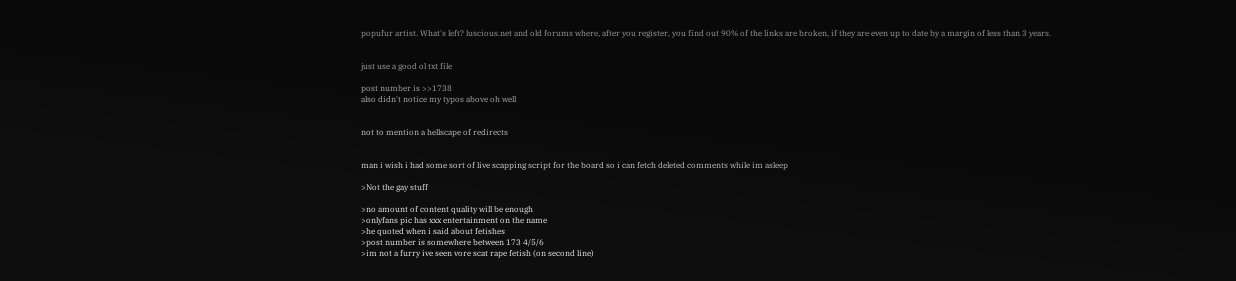popufur artist. What's left? luscious.net and old forums where, after you register, you find out 90% of the links are broken, if they are even up to date by a margin of less than 3 years.


just use a good ol txt file

post number is >>1738
also didn't notice my typos above oh well


not to mention a hellscape of redirects


man i wish i had some sort of live scapping script for the board so i can fetch deleted comments while im asleep

>Not the gay stuff

>no amount of content quality will be enough
>onlyfans pic has xxx entertainment on the name
>he quoted when i said about fetishes
>post number is somewhere between 173 4/5/6
>im not a furry ive seen vore scat rape fetish (on second line)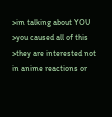>im talking about YOU
>you caused all of this
>they are interested not in anime reactions or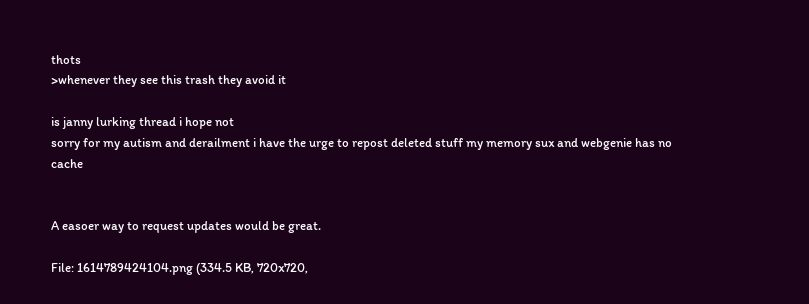thots
>whenever they see this trash they avoid it

is janny lurking thread i hope not
sorry for my autism and derailment i have the urge to repost deleted stuff my memory sux and webgenie has no cache


A easoer way to request updates would be great.

File: 1614789424104.png (334.5 KB, 720x720,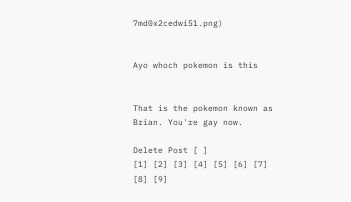7md0x2cedwi51.png)


Ayo whoch pokemon is this


That is the pokemon known as Brian. You're gay now.

Delete Post [ ]
[1] [2] [3] [4] [5] [6] [7] [8] [9]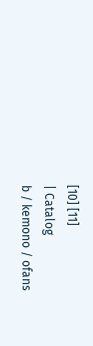[10] [11]
| Catalog
b / kemono / ofans